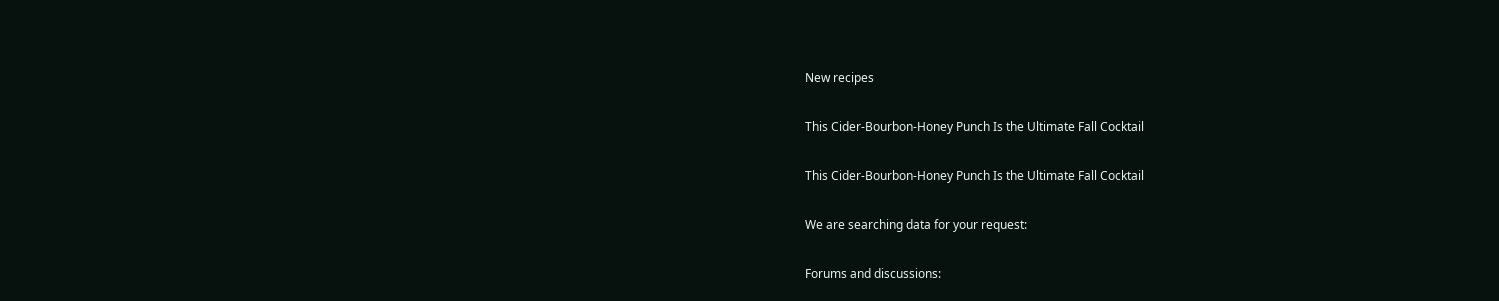New recipes

This Cider-Bourbon-Honey Punch Is the Ultimate Fall Cocktail

This Cider-Bourbon-Honey Punch Is the Ultimate Fall Cocktail

We are searching data for your request:

Forums and discussions: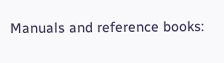Manuals and reference books: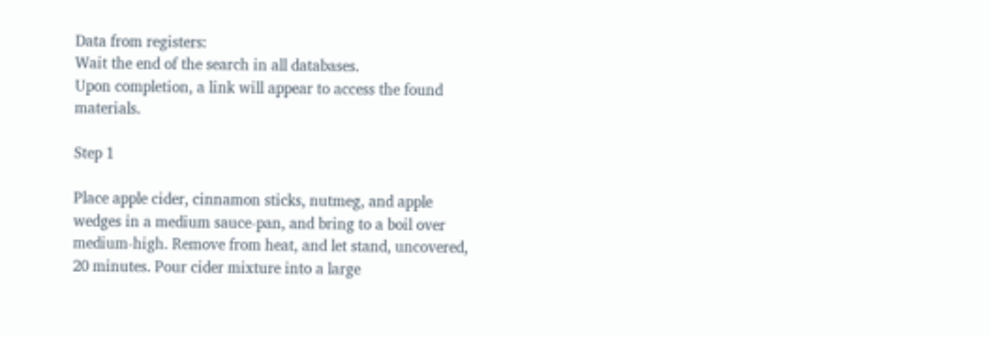Data from registers:
Wait the end of the search in all databases.
Upon completion, a link will appear to access the found materials.

Step 1

Place apple cider, cinnamon sticks, nutmeg, and apple wedges in a medium sauce-pan, and bring to a boil over medium-high. Remove from heat, and let stand, uncovered, 20 minutes. Pour cider mixture into a large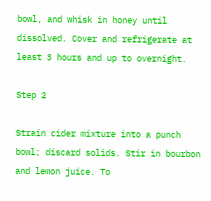bowl, and whisk in honey until dissolved. Cover and refrigerate at least 3 hours and up to overnight.

Step 2

Strain cider mixture into a punch bowl; discard solids. Stir in bourbon and lemon juice. To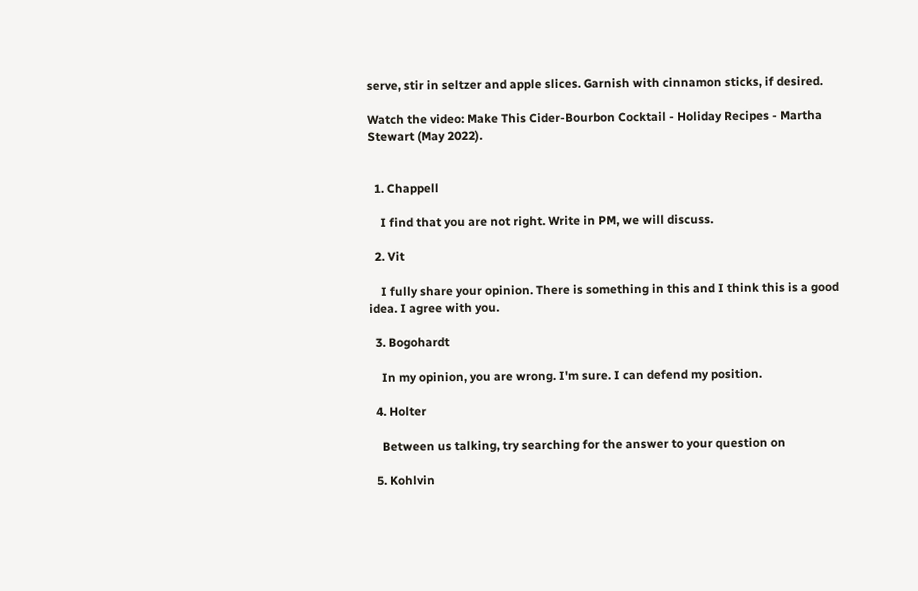serve, stir in seltzer and apple slices. Garnish with cinnamon sticks, if desired.

Watch the video: Make This Cider-Bourbon Cocktail - Holiday Recipes - Martha Stewart (May 2022).


  1. Chappell

    I find that you are not right. Write in PM, we will discuss.

  2. Vit

    I fully share your opinion. There is something in this and I think this is a good idea. I agree with you.

  3. Bogohardt

    In my opinion, you are wrong. I'm sure. I can defend my position.

  4. Holter

    Between us talking, try searching for the answer to your question on

  5. Kohlvin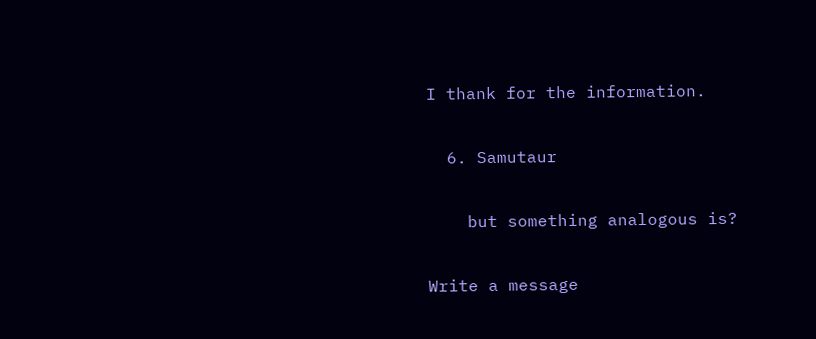I thank for the information.

  6. Samutaur

    but something analogous is?

Write a message